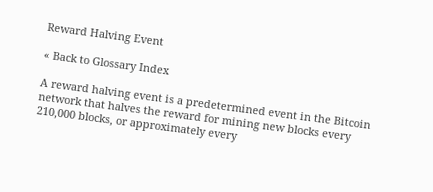Reward Halving Event

« Back to Glossary Index

A reward halving event is a predetermined event in the Bitcoin network that halves the reward for mining new blocks every 210,000 blocks, or approximately every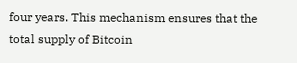four years. This mechanism ensures that the total supply of Bitcoin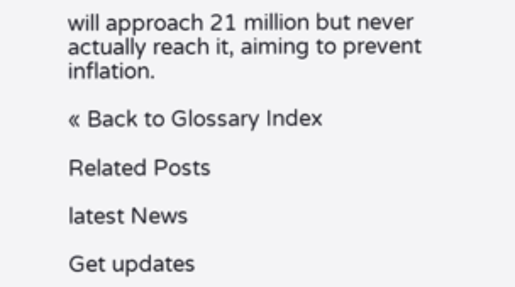will approach 21 million but never actually reach it, aiming to prevent inflation.

« Back to Glossary Index

Related Posts

latest News

Get updates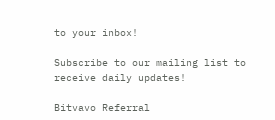to your inbox!

Subscribe to our mailing list to receive daily updates!

Bitvavo Referral